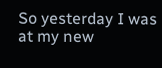So yesterday I was at my new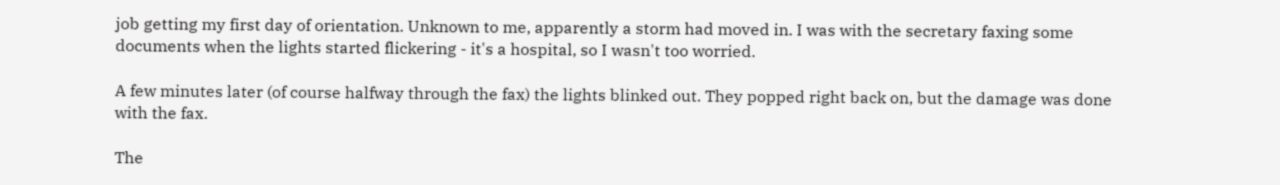job getting my first day of orientation. Unknown to me, apparently a storm had moved in. I was with the secretary faxing some documents when the lights started flickering - it's a hospital, so I wasn't too worried.

A few minutes later (of course halfway through the fax) the lights blinked out. They popped right back on, but the damage was done with the fax.

The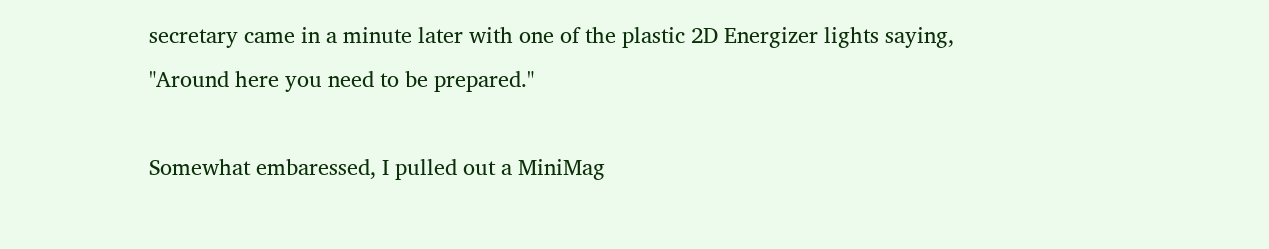secretary came in a minute later with one of the plastic 2D Energizer lights saying, "Around here you need to be prepared."

Somewhat embaressed, I pulled out a MiniMag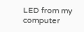LED from my computer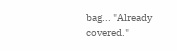bag... "Already covered."